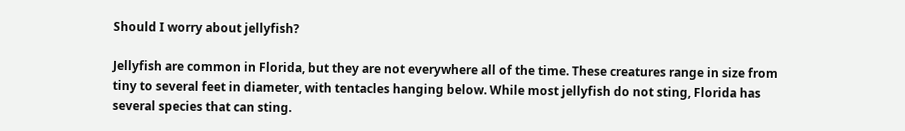Should I worry about jellyfish?

Jellyfish are common in Florida, but they are not everywhere all of the time. These creatures range in size from tiny to several feet in diameter, with tentacles hanging below. While most jellyfish do not sting, Florida has several species that can sting.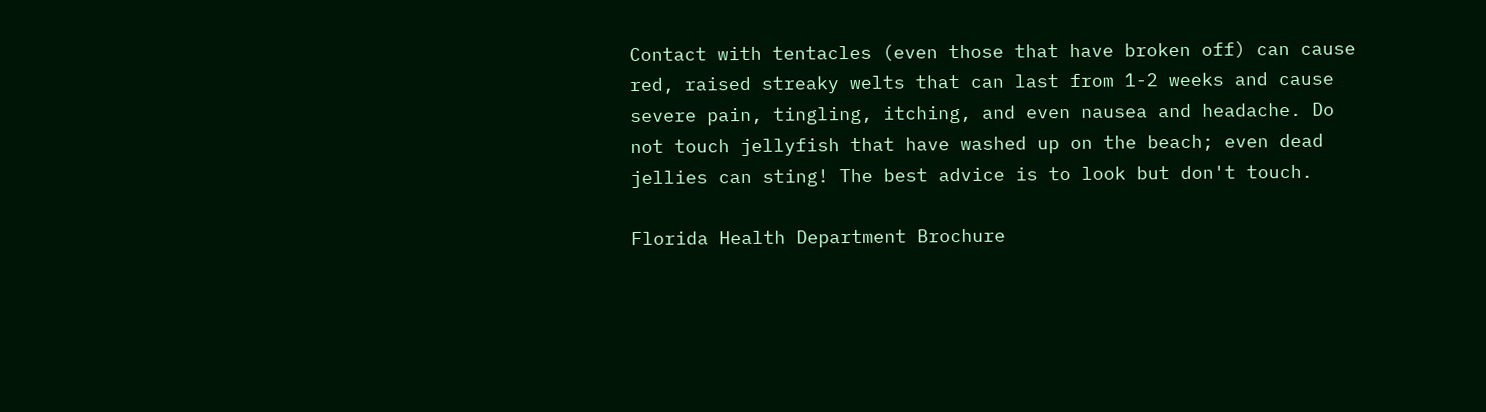Contact with tentacles (even those that have broken off) can cause red, raised streaky welts that can last from 1-2 weeks and cause severe pain, tingling, itching, and even nausea and headache. Do not touch jellyfish that have washed up on the beach; even dead jellies can sting! The best advice is to look but don't touch.

Florida Health Department Brochure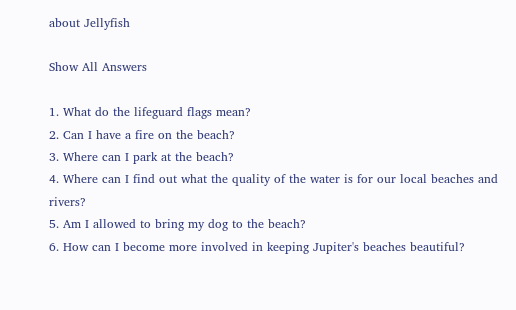about Jellyfish

Show All Answers

1. What do the lifeguard flags mean?
2. Can I have a fire on the beach?
3. Where can I park at the beach?
4. Where can I find out what the quality of the water is for our local beaches and rivers?
5. Am I allowed to bring my dog to the beach?
6. How can I become more involved in keeping Jupiter's beaches beautiful?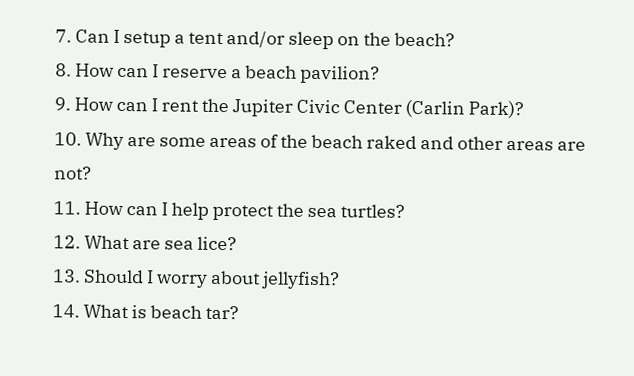7. Can I setup a tent and/or sleep on the beach?
8. How can I reserve a beach pavilion?
9. How can I rent the Jupiter Civic Center (Carlin Park)?
10. Why are some areas of the beach raked and other areas are not?
11. How can I help protect the sea turtles?
12. What are sea lice?
13. Should I worry about jellyfish?
14. What is beach tar?